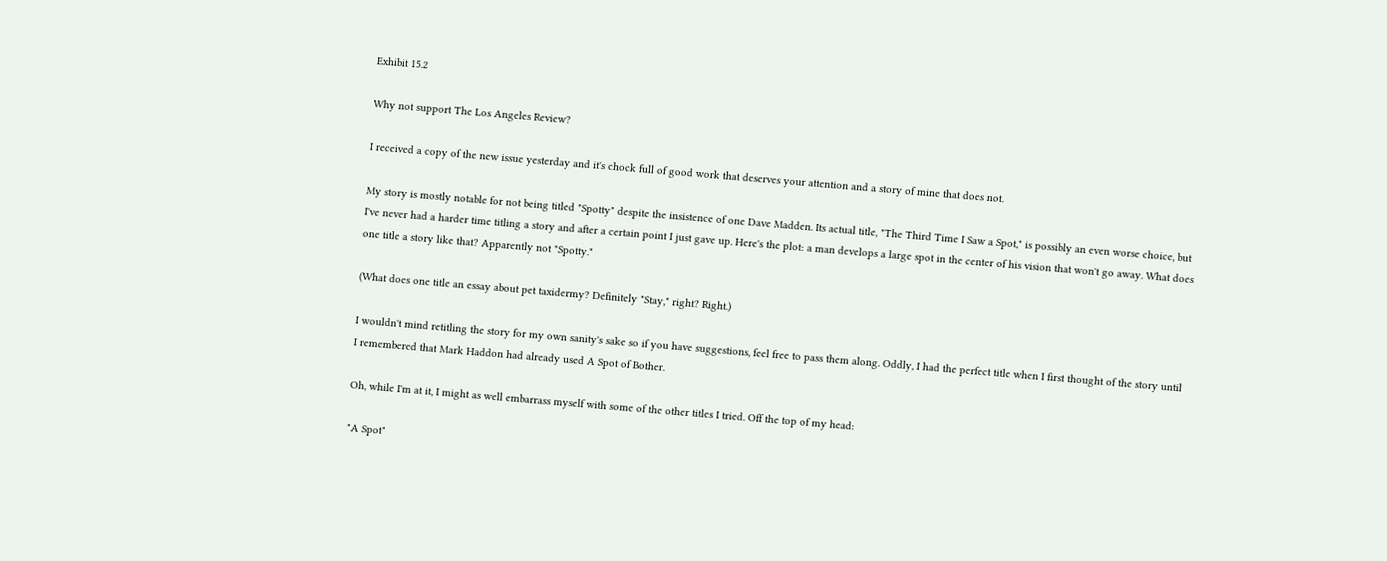Exhibit 15.2

Why not support The Los Angeles Review?

I received a copy of the new issue yesterday and it's chock full of good work that deserves your attention and a story of mine that does not.

My story is mostly notable for not being titled "Spotty" despite the insistence of one Dave Madden. Its actual title, "The Third Time I Saw a Spot," is possibly an even worse choice, but I've never had a harder time titling a story and after a certain point I just gave up. Here's the plot: a man develops a large spot in the center of his vision that won't go away. What does one title a story like that? Apparently not "Spotty."

(What does one title an essay about pet taxidermy? Definitely "Stay," right? Right.)

I wouldn't mind retitling the story for my own sanity's sake so if you have suggestions, feel free to pass them along. Oddly, I had the perfect title when I first thought of the story until I remembered that Mark Haddon had already used A Spot of Bother.

Oh, while I'm at it, I might as well embarrass myself with some of the other titles I tried. Off the top of my head:

"A Spot"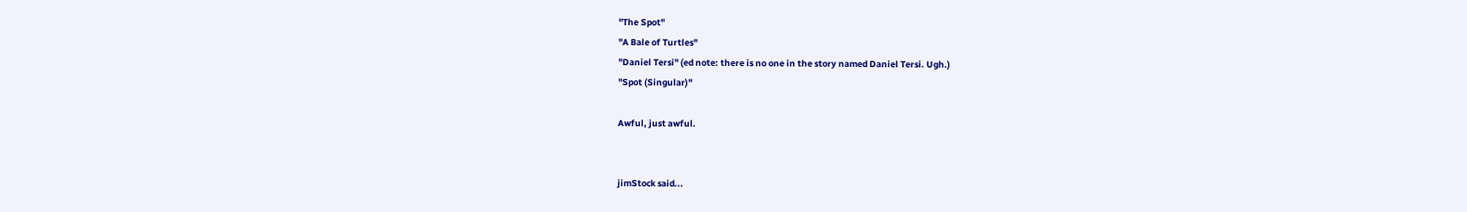"The Spot"
"A Bale of Turtles"
"Daniel Tersi" (ed note: there is no one in the story named Daniel Tersi. Ugh.)
"Spot (Singular)"

Awful, just awful.


jimStock said...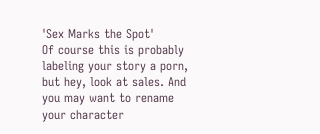'Sex Marks the Spot'
Of course this is probably labeling your story a porn, but hey, look at sales. And you may want to rename your character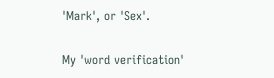'Mark', or 'Sex'.

My 'word verification'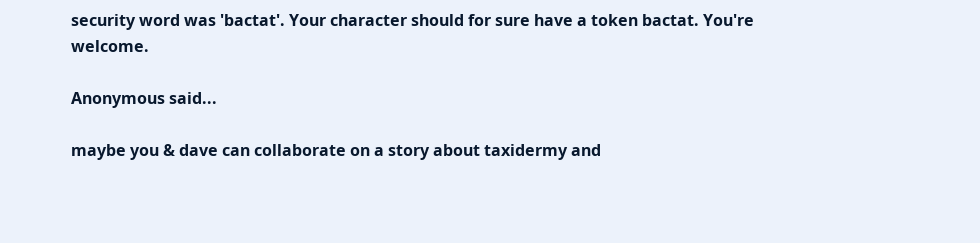security word was 'bactat'. Your character should for sure have a token bactat. You're welcome.

Anonymous said...

maybe you & dave can collaborate on a story about taxidermy and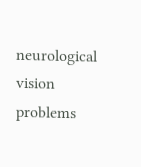neurological vision problems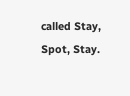called Stay, Spot, Stay.